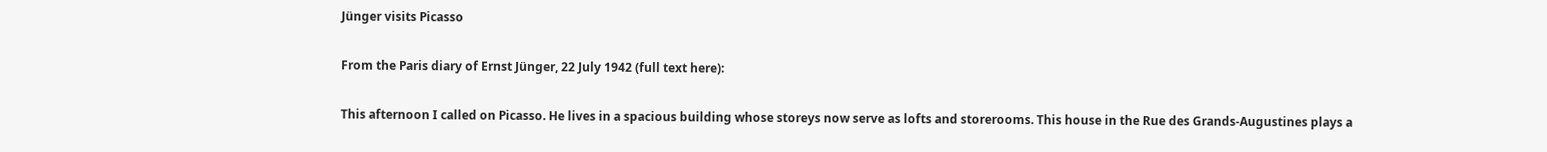Jünger visits Picasso

From the Paris diary of Ernst Jünger, 22 July 1942 (full text here):

This afternoon I called on Picasso. He lives in a spacious building whose storeys now serve as lofts and storerooms. This house in the Rue des Grands-Augustines plays a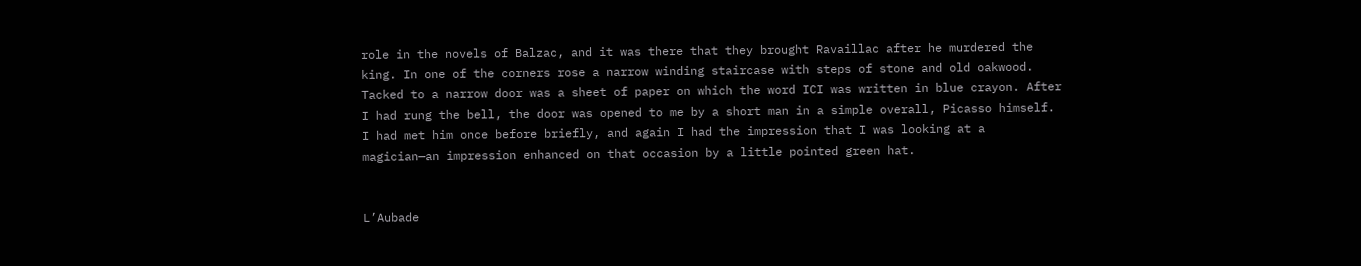role in the novels of Balzac, and it was there that they brought Ravaillac after he murdered the king. In one of the corners rose a narrow winding staircase with steps of stone and old oakwood. Tacked to a narrow door was a sheet of paper on which the word ICI was written in blue crayon. After I had rung the bell, the door was opened to me by a short man in a simple overall, Picasso himself. I had met him once before briefly, and again I had the impression that I was looking at a magician—an impression enhanced on that occasion by a little pointed green hat.


L’Aubade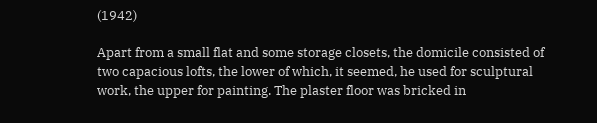(1942)

Apart from a small flat and some storage closets, the domicile consisted of two capacious lofts, the lower of which, it seemed, he used for sculptural work, the upper for painting. The plaster floor was bricked in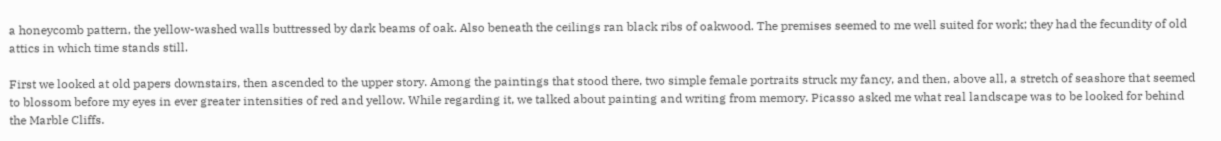a honeycomb pattern, the yellow-washed walls buttressed by dark beams of oak. Also beneath the ceilings ran black ribs of oakwood. The premises seemed to me well suited for work; they had the fecundity of old attics in which time stands still.

First we looked at old papers downstairs, then ascended to the upper story. Among the paintings that stood there, two simple female portraits struck my fancy, and then, above all, a stretch of seashore that seemed to blossom before my eyes in ever greater intensities of red and yellow. While regarding it, we talked about painting and writing from memory. Picasso asked me what real landscape was to be looked for behind the Marble Cliffs.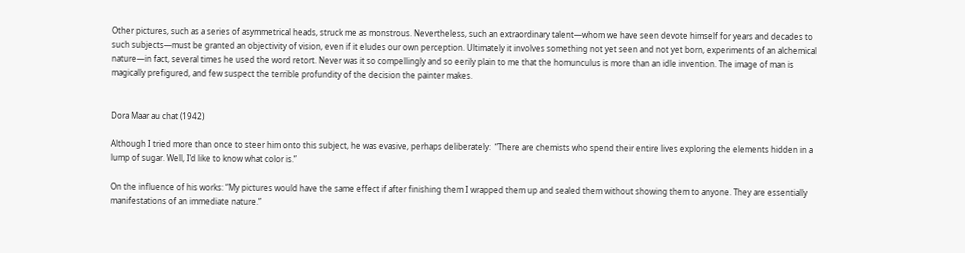Other pictures, such as a series of asymmetrical heads, struck me as monstrous. Nevertheless, such an extraordinary talent—whom we have seen devote himself for years and decades to such subjects—must be granted an objectivity of vision, even if it eludes our own perception. Ultimately it involves something not yet seen and not yet born, experiments of an alchemical nature—in fact, several times he used the word retort. Never was it so compellingly and so eerily plain to me that the homunculus is more than an idle invention. The image of man is magically prefigured, and few suspect the terrible profundity of the decision the painter makes.


Dora Maar au chat (1942)

Although I tried more than once to steer him onto this subject, he was evasive, perhaps deliberately:  “There are chemists who spend their entire lives exploring the elements hidden in a lump of sugar. Well, I’d like to know what color is.”

On the influence of his works: “My pictures would have the same effect if after finishing them I wrapped them up and sealed them without showing them to anyone. They are essentially manifestations of an immediate nature.”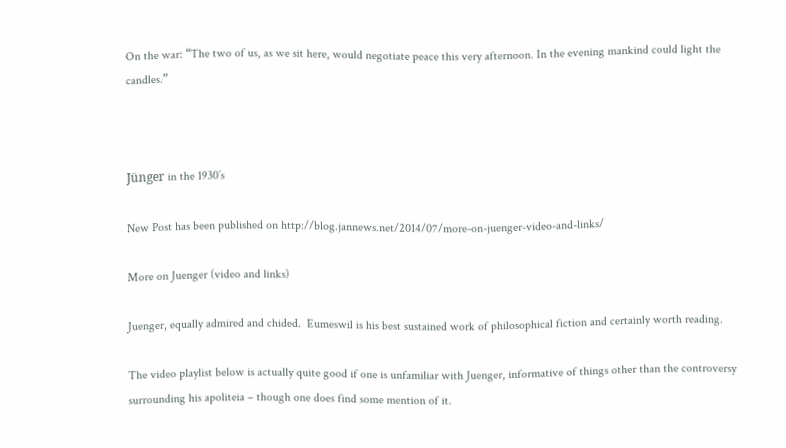On the war: “The two of us, as we sit here, would negotiate peace this very afternoon. In the evening mankind could light the candles.”



Jünger in the 1930’s

New Post has been published on http://blog.jannews.net/2014/07/more-on-juenger-video-and-links/

More on Juenger (video and links)

Juenger, equally admired and chided.  Eumeswil is his best sustained work of philosophical fiction and certainly worth reading.

The video playlist below is actually quite good if one is unfamiliar with Juenger, informative of things other than the controversy surrounding his apoliteia – though one does find some mention of it.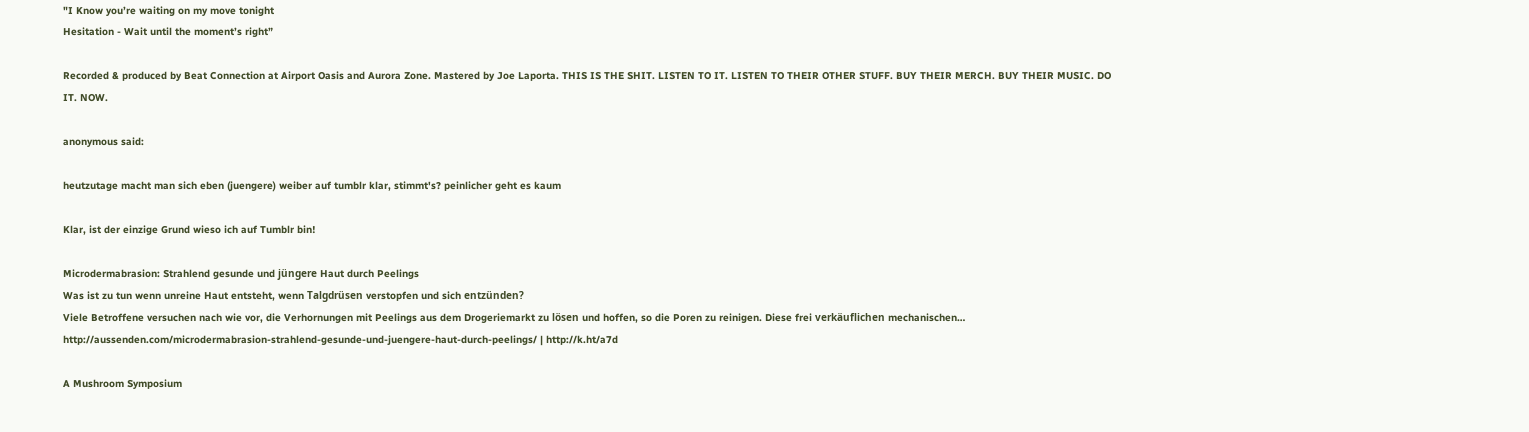"I Know you’re waiting on my move tonight
Hesitation - Wait until the moment’s right”

Recorded & produced by Beat Connection at Airport Oasis and Aurora Zone. Mastered by Joe Laporta. THIS IS THE SHIT. LISTEN TO IT. LISTEN TO THEIR OTHER STUFF. BUY THEIR MERCH. BUY THEIR MUSIC. DO IT. NOW.

anonymous said:

heutzutage macht man sich eben (juengere) weiber auf tumblr klar, stimmt's? peinlicher geht es kaum

Klar, ist der einzige Grund wieso ich auf Tumblr bin!

Microdermabrasion: Strahlend gesunde und jüngere Haut durch Peelings
Was ist zu tun wenn unreine Haut entsteht, wenn Talgdrüsen verstopfen und sich entzünden?
Viele Betroffene versuchen nach wie vor, die Verhornungen mit Peelings aus dem Drogeriemarkt zu lösen und hoffen, so die Poren zu reinigen. Diese frei verkäuflichen mechanischen…
http://aussenden.com/microdermabrasion-strahlend-gesunde-und-juengere-haut-durch-peelings/ | http://k.ht/a7d

A Mushroom Symposium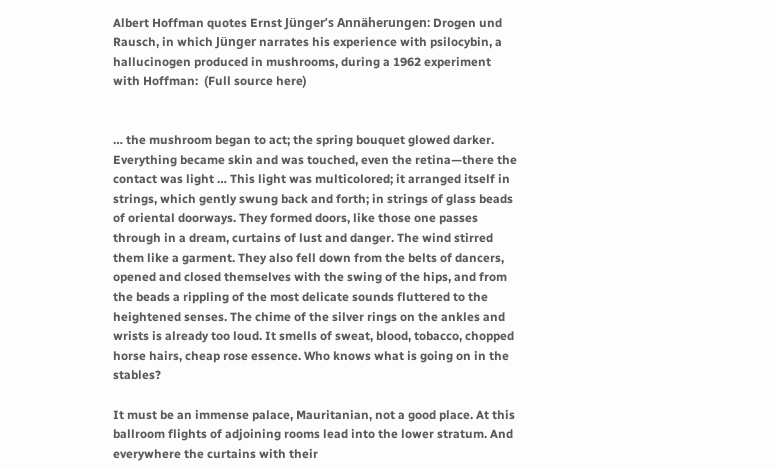Albert Hoffman quotes Ernst Jünger’s Annäherungen: Drogen und Rausch, in which Jünger narrates his experience with psilocybin, a hallucinogen produced in mushrooms, during a 1962 experiment with Hoffman:  (Full source here)


… the mushroom began to act; the spring bouquet glowed darker. Everything became skin and was touched, even the retina—there the contact was light … This light was multicolored; it arranged itself in strings, which gently swung back and forth; in strings of glass beads of oriental doorways. They formed doors, like those one passes through in a dream, curtains of lust and danger. The wind stirred them like a garment. They also fell down from the belts of dancers, opened and closed themselves with the swing of the hips, and from the beads a rippling of the most delicate sounds fluttered to the heightened senses. The chime of the silver rings on the ankles and wrists is already too loud. It smells of sweat, blood, tobacco, chopped horse hairs, cheap rose essence. Who knows what is going on in the stables?

It must be an immense palace, Mauritanian, not a good place. At this ballroom flights of adjoining rooms lead into the lower stratum. And everywhere the curtains with their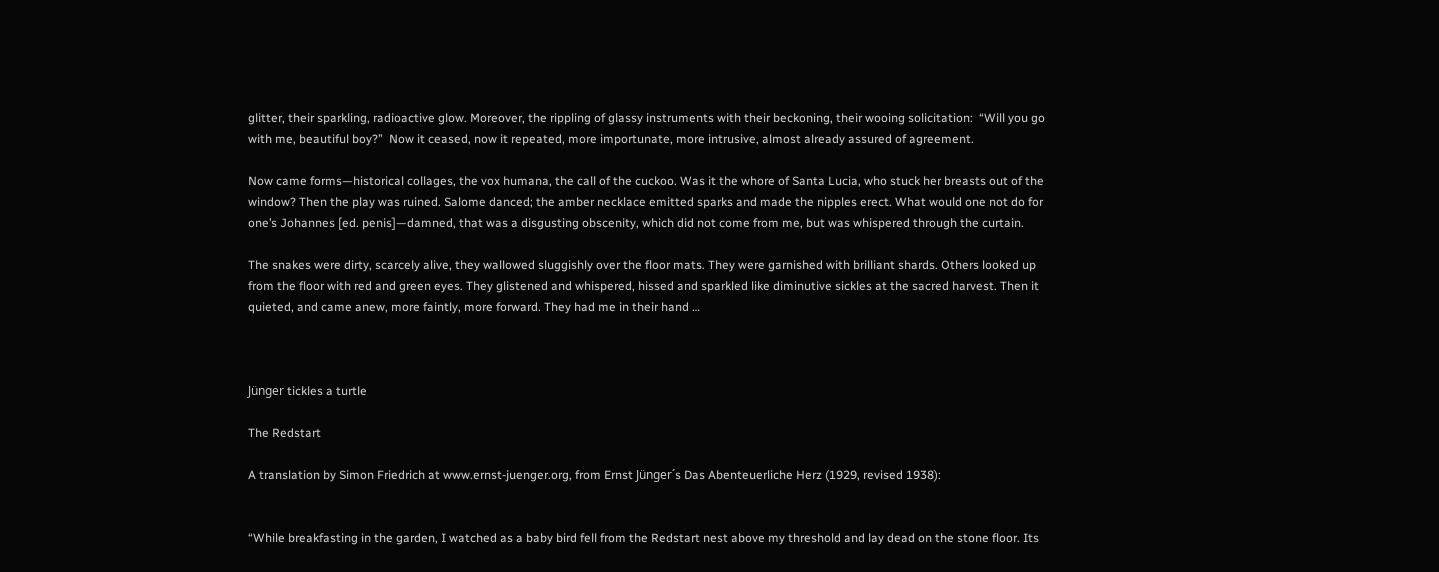glitter, their sparkling, radioactive glow. Moreover, the rippling of glassy instruments with their beckoning, their wooing solicitation:  “Will you go with me, beautiful boy?”  Now it ceased, now it repeated, more importunate, more intrusive, almost already assured of agreement.

Now came forms—historical collages, the vox humana, the call of the cuckoo. Was it the whore of Santa Lucia, who stuck her breasts out of the window? Then the play was ruined. Salome danced; the amber necklace emitted sparks and made the nipples erect. What would one not do for one’s Johannes [ed. penis]—damned, that was a disgusting obscenity, which did not come from me, but was whispered through the curtain.

The snakes were dirty, scarcely alive, they wallowed sluggishly over the floor mats. They were garnished with brilliant shards. Others looked up from the floor with red and green eyes. They glistened and whispered, hissed and sparkled like diminutive sickles at the sacred harvest. Then it quieted, and came anew, more faintly, more forward. They had me in their hand …



Jünger tickles a turtle

The Redstart

A translation by Simon Friedrich at www.ernst-juenger.org, from Ernst Jünger´s Das Abenteuerliche Herz (1929, revised 1938):


“While breakfasting in the garden, I watched as a baby bird fell from the Redstart nest above my threshold and lay dead on the stone floor. Its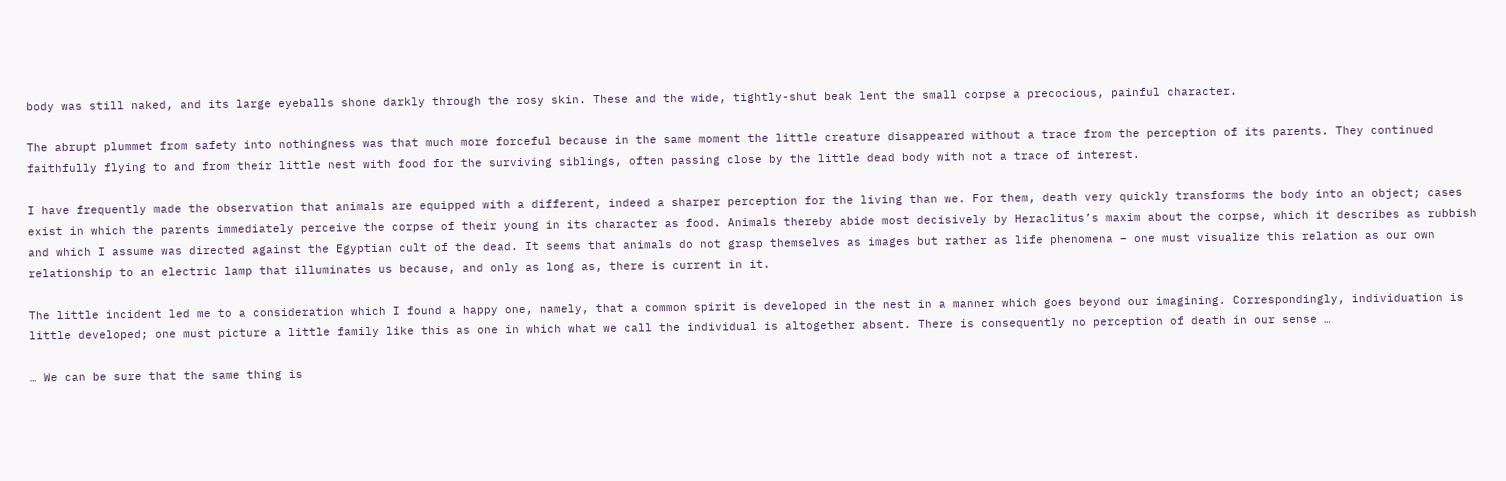body was still naked, and its large eyeballs shone darkly through the rosy skin. These and the wide, tightly-shut beak lent the small corpse a precocious, painful character.

The abrupt plummet from safety into nothingness was that much more forceful because in the same moment the little creature disappeared without a trace from the perception of its parents. They continued faithfully flying to and from their little nest with food for the surviving siblings, often passing close by the little dead body with not a trace of interest.

I have frequently made the observation that animals are equipped with a different, indeed a sharper perception for the living than we. For them, death very quickly transforms the body into an object; cases exist in which the parents immediately perceive the corpse of their young in its character as food. Animals thereby abide most decisively by Heraclitus’s maxim about the corpse, which it describes as rubbish and which I assume was directed against the Egyptian cult of the dead. It seems that animals do not grasp themselves as images but rather as life phenomena – one must visualize this relation as our own relationship to an electric lamp that illuminates us because, and only as long as, there is current in it.

The little incident led me to a consideration which I found a happy one, namely, that a common spirit is developed in the nest in a manner which goes beyond our imagining. Correspondingly, individuation is little developed; one must picture a little family like this as one in which what we call the individual is altogether absent. There is consequently no perception of death in our sense …

… We can be sure that the same thing is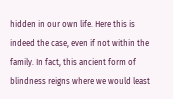hidden in our own life. Here this is indeed the case, even if not within the family. In fact, this ancient form of blindness reigns where we would least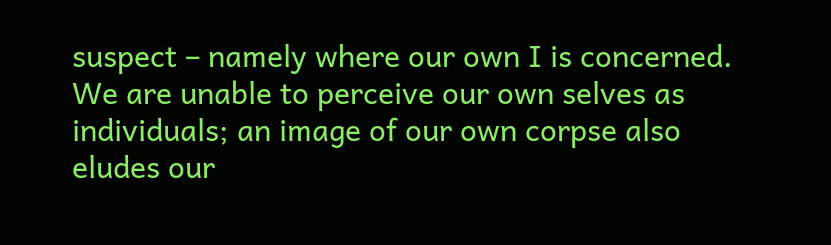suspect – namely where our own I is concerned. We are unable to perceive our own selves as individuals; an image of our own corpse also eludes our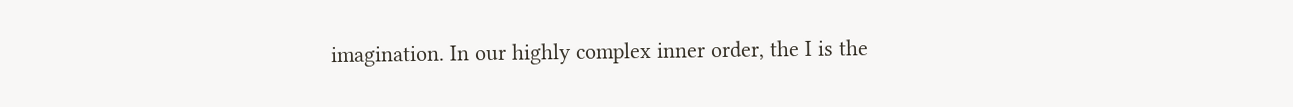imagination. In our highly complex inner order, the I is the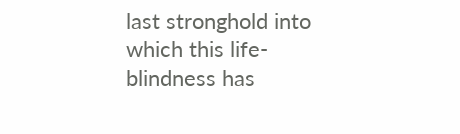last stronghold into which this life-blindness has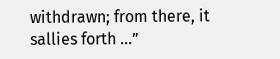withdrawn; from there, it sallies forth …”